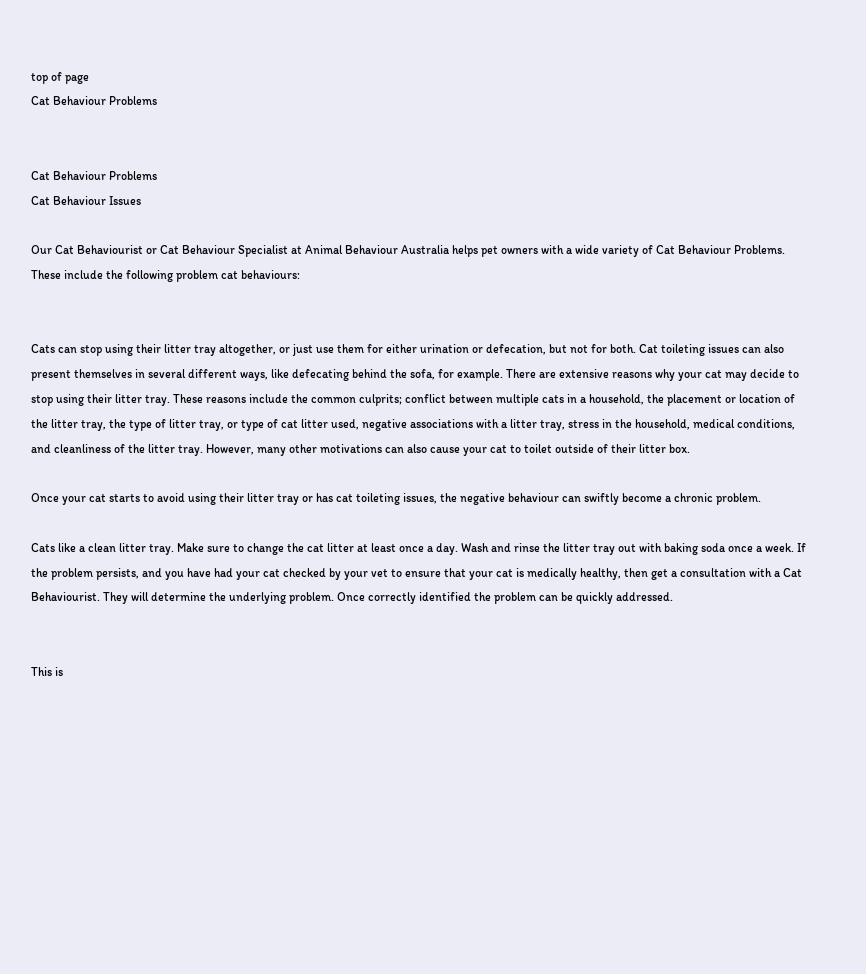top of page
Cat Behaviour Problems


Cat Behaviour Problems
Cat Behaviour Issues

Our Cat Behaviourist or Cat Behaviour Specialist at Animal Behaviour Australia helps pet owners with a wide variety of Cat Behaviour Problems. These include the following problem cat behaviours:


Cats can stop using their litter tray altogether, or just use them for either urination or defecation, but not for both. Cat toileting issues can also present themselves in several different ways, like defecating behind the sofa, for example. There are extensive reasons why your cat may decide to stop using their litter tray. These reasons include the common culprits; conflict between multiple cats in a household, the placement or location of the litter tray, the type of litter tray, or type of cat litter used, negative associations with a litter tray, stress in the household, medical conditions, and cleanliness of the litter tray. However, many other motivations can also cause your cat to toilet outside of their litter box.

Once your cat starts to avoid using their litter tray or has cat toileting issues, the negative behaviour can swiftly become a chronic problem.

Cats like a clean litter tray. Make sure to change the cat litter at least once a day. Wash and rinse the litter tray out with baking soda once a week. If the problem persists, and you have had your cat checked by your vet to ensure that your cat is medically healthy, then get a consultation with a Cat Behaviourist. They will determine the underlying problem. Once correctly identified the problem can be quickly addressed.


This is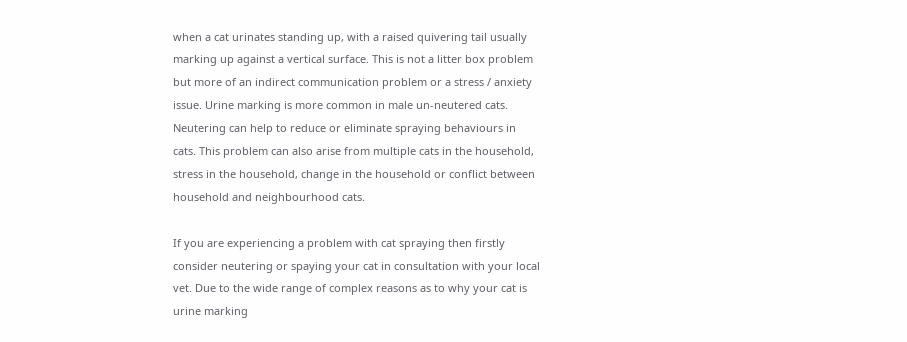when a cat urinates standing up, with a raised quivering tail usually marking up against a vertical surface. This is not a litter box problem but more of an indirect communication problem or a stress / anxiety issue. Urine marking is more common in male un-neutered cats. Neutering can help to reduce or eliminate spraying behaviours in cats. This problem can also arise from multiple cats in the household, stress in the household, change in the household or conflict between household and neighbourhood cats.

If you are experiencing a problem with cat spraying then firstly consider neutering or spaying your cat in consultation with your local vet. Due to the wide range of complex reasons as to why your cat is urine marking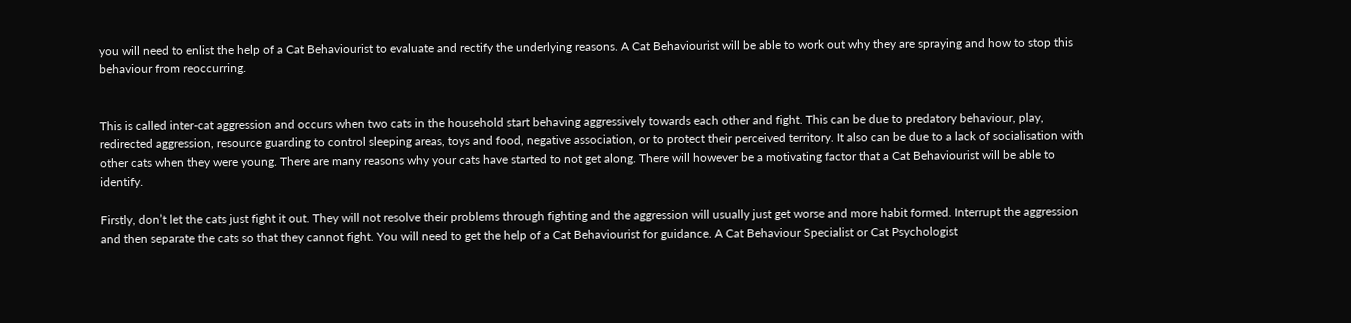you will need to enlist the help of a Cat Behaviourist to evaluate and rectify the underlying reasons. A Cat Behaviourist will be able to work out why they are spraying and how to stop this behaviour from reoccurring.


This is called inter-cat aggression and occurs when two cats in the household start behaving aggressively towards each other and fight. This can be due to predatory behaviour, play, redirected aggression, resource guarding to control sleeping areas, toys and food, negative association, or to protect their perceived territory. It also can be due to a lack of socialisation with other cats when they were young. There are many reasons why your cats have started to not get along. There will however be a motivating factor that a Cat Behaviourist will be able to identify.

Firstly, don’t let the cats just fight it out. They will not resolve their problems through fighting and the aggression will usually just get worse and more habit formed. Interrupt the aggression and then separate the cats so that they cannot fight. You will need to get the help of a Cat Behaviourist for guidance. A Cat Behaviour Specialist or Cat Psychologist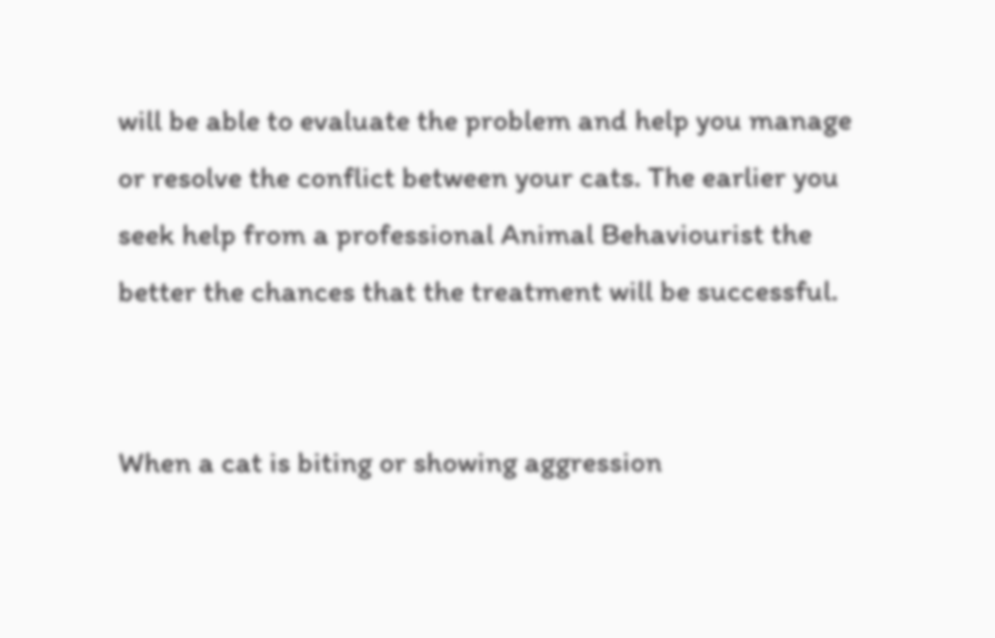will be able to evaluate the problem and help you manage or resolve the conflict between your cats. The earlier you seek help from a professional Animal Behaviourist the better the chances that the treatment will be successful.


When a cat is biting or showing aggression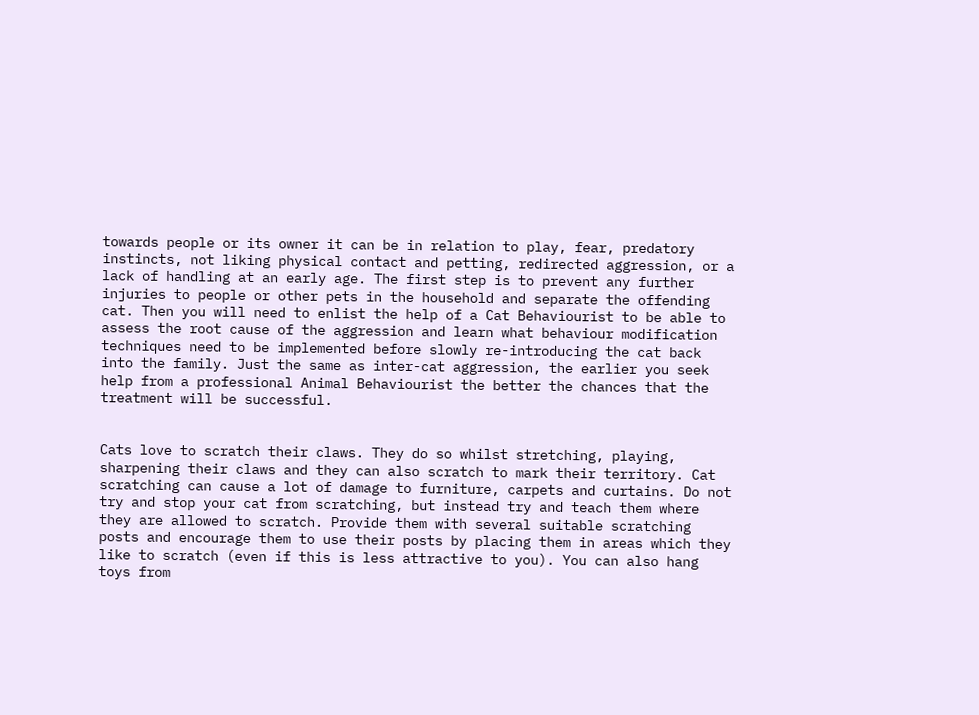towards people or its owner it can be in relation to play, fear, predatory instincts, not liking physical contact and petting, redirected aggression, or a lack of handling at an early age. The first step is to prevent any further injuries to people or other pets in the household and separate the offending cat. Then you will need to enlist the help of a Cat Behaviourist to be able to assess the root cause of the aggression and learn what behaviour modification techniques need to be implemented before slowly re-introducing the cat back into the family. Just the same as inter-cat aggression, the earlier you seek help from a professional Animal Behaviourist the better the chances that the treatment will be successful.


Cats love to scratch their claws. They do so whilst stretching, playing, sharpening their claws and they can also scratch to mark their territory. Cat scratching can cause a lot of damage to furniture, carpets and curtains. Do not try and stop your cat from scratching, but instead try and teach them where they are allowed to scratch. Provide them with several suitable scratching posts and encourage them to use their posts by placing them in areas which they like to scratch (even if this is less attractive to you). You can also hang toys from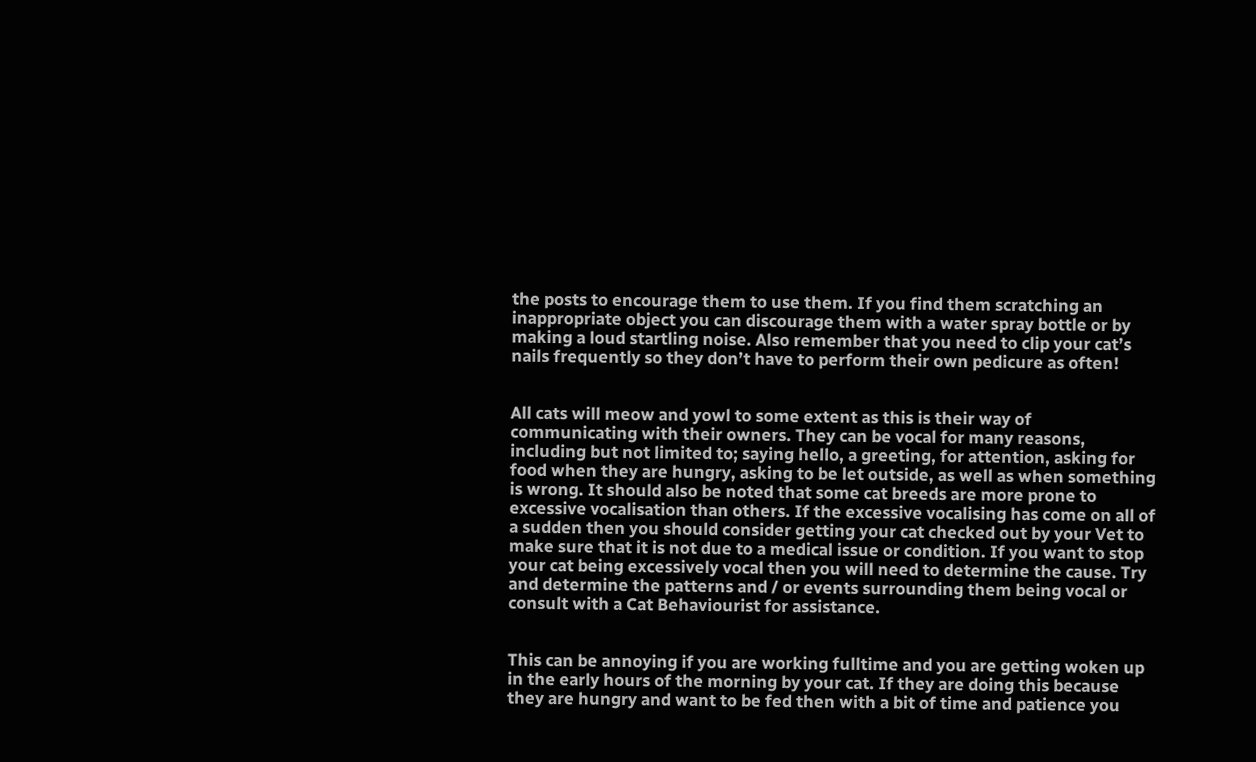the posts to encourage them to use them. If you find them scratching an inappropriate object you can discourage them with a water spray bottle or by making a loud startling noise. Also remember that you need to clip your cat’s nails frequently so they don’t have to perform their own pedicure as often!


All cats will meow and yowl to some extent as this is their way of communicating with their owners. They can be vocal for many reasons, including but not limited to; saying hello, a greeting, for attention, asking for food when they are hungry, asking to be let outside, as well as when something is wrong. It should also be noted that some cat breeds are more prone to excessive vocalisation than others. If the excessive vocalising has come on all of a sudden then you should consider getting your cat checked out by your Vet to make sure that it is not due to a medical issue or condition. If you want to stop your cat being excessively vocal then you will need to determine the cause. Try and determine the patterns and / or events surrounding them being vocal or consult with a Cat Behaviourist for assistance.


This can be annoying if you are working fulltime and you are getting woken up in the early hours of the morning by your cat. If they are doing this because they are hungry and want to be fed then with a bit of time and patience you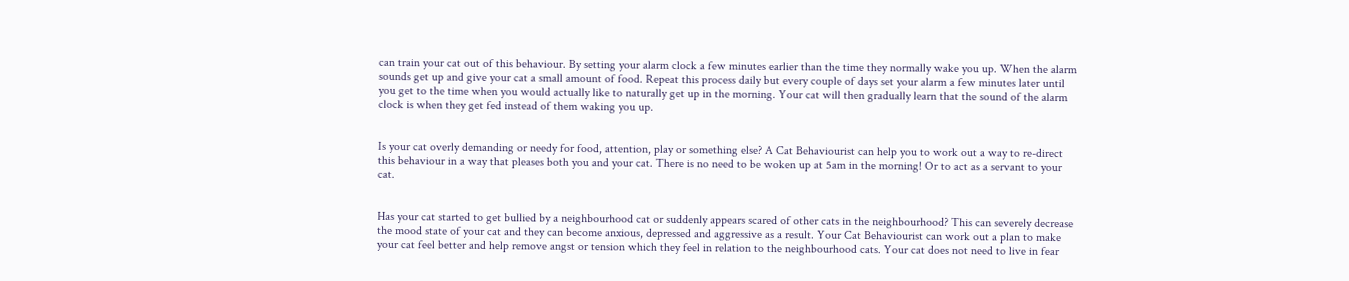can train your cat out of this behaviour. By setting your alarm clock a few minutes earlier than the time they normally wake you up. When the alarm sounds get up and give your cat a small amount of food. Repeat this process daily but every couple of days set your alarm a few minutes later until you get to the time when you would actually like to naturally get up in the morning. Your cat will then gradually learn that the sound of the alarm clock is when they get fed instead of them waking you up.


Is your cat overly demanding or needy for food, attention, play or something else? A Cat Behaviourist can help you to work out a way to re-direct this behaviour in a way that pleases both you and your cat. There is no need to be woken up at 5am in the morning! Or to act as a servant to your cat.


Has your cat started to get bullied by a neighbourhood cat or suddenly appears scared of other cats in the neighbourhood? This can severely decrease the mood state of your cat and they can become anxious, depressed and aggressive as a result. Your Cat Behaviourist can work out a plan to make your cat feel better and help remove angst or tension which they feel in relation to the neighbourhood cats. Your cat does not need to live in fear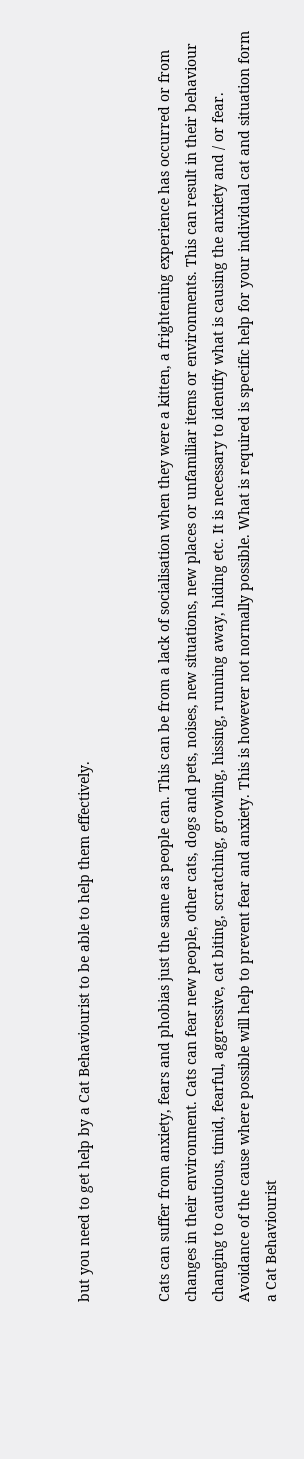but you need to get help by a Cat Behaviourist to be able to help them effectively.


Cats can suffer from anxiety, fears and phobias just the same as people can. This can be from a lack of socialisation when they were a kitten, a frightening experience has occurred or from changes in their environment. Cats can fear new people, other cats, dogs and pets, noises, new situations, new places or unfamiliar items or environments. This can result in their behaviour changing to cautious, timid, fearful, aggressive, cat biting, scratching, growling, hissing, running away, hiding etc. It is necessary to identify what is causing the anxiety and / or fear. Avoidance of the cause where possible will help to prevent fear and anxiety. This is however not normally possible. What is required is specific help for your individual cat and situation form a Cat Behaviourist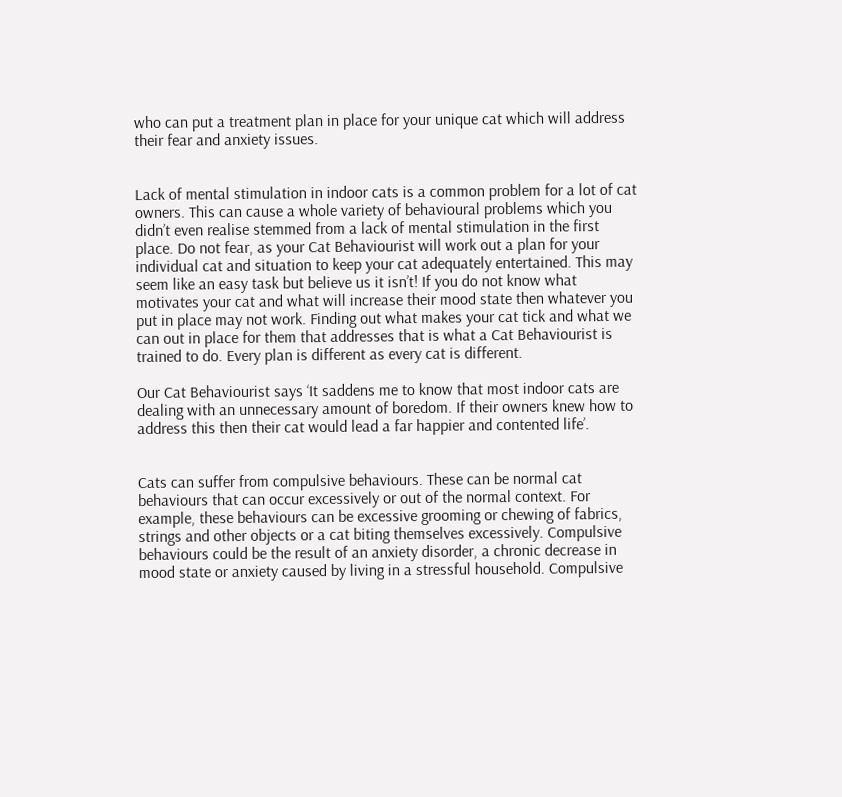who can put a treatment plan in place for your unique cat which will address their fear and anxiety issues.


Lack of mental stimulation in indoor cats is a common problem for a lot of cat owners. This can cause a whole variety of behavioural problems which you didn’t even realise stemmed from a lack of mental stimulation in the first place. Do not fear, as your Cat Behaviourist will work out a plan for your individual cat and situation to keep your cat adequately entertained. This may seem like an easy task but believe us it isn’t! If you do not know what motivates your cat and what will increase their mood state then whatever you put in place may not work. Finding out what makes your cat tick and what we can out in place for them that addresses that is what a Cat Behaviourist is trained to do. Every plan is different as every cat is different.

Our Cat Behaviourist says ‘It saddens me to know that most indoor cats are dealing with an unnecessary amount of boredom. If their owners knew how to address this then their cat would lead a far happier and contented life’.


Cats can suffer from compulsive behaviours. These can be normal cat behaviours that can occur excessively or out of the normal context. For example, these behaviours can be excessive grooming or chewing of fabrics, strings and other objects or a cat biting themselves excessively. Compulsive behaviours could be the result of an anxiety disorder, a chronic decrease in mood state or anxiety caused by living in a stressful household. Compulsive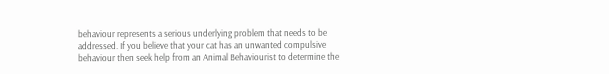behaviour represents a serious underlying problem that needs to be addressed. If you believe that your cat has an unwanted compulsive behaviour then seek help from an Animal Behaviourist to determine the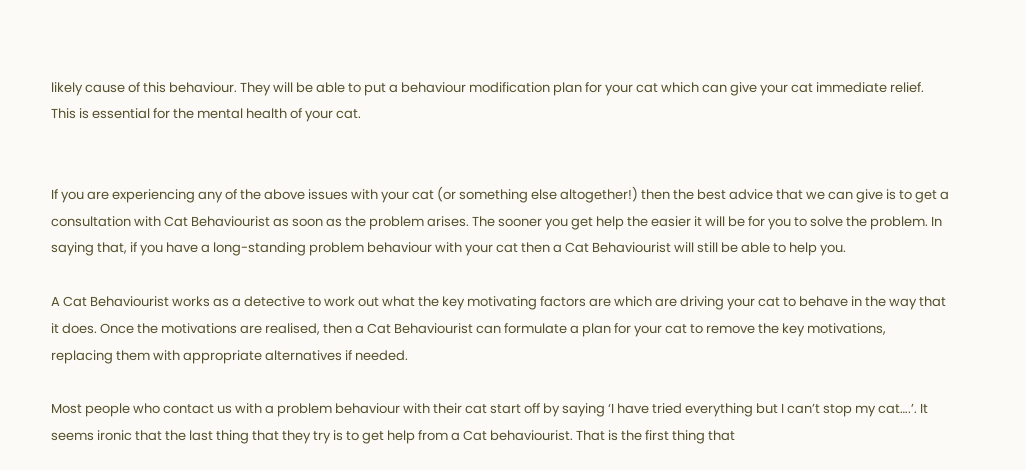likely cause of this behaviour. They will be able to put a behaviour modification plan for your cat which can give your cat immediate relief. This is essential for the mental health of your cat.


If you are experiencing any of the above issues with your cat (or something else altogether!) then the best advice that we can give is to get a consultation with Cat Behaviourist as soon as the problem arises. The sooner you get help the easier it will be for you to solve the problem. In saying that, if you have a long-standing problem behaviour with your cat then a Cat Behaviourist will still be able to help you.

A Cat Behaviourist works as a detective to work out what the key motivating factors are which are driving your cat to behave in the way that it does. Once the motivations are realised, then a Cat Behaviourist can formulate a plan for your cat to remove the key motivations, replacing them with appropriate alternatives if needed.

Most people who contact us with a problem behaviour with their cat start off by saying ‘I have tried everything but I can’t stop my cat….’. It seems ironic that the last thing that they try is to get help from a Cat behaviourist. That is the first thing that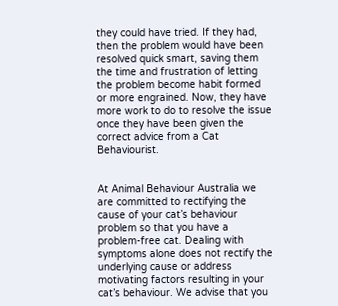they could have tried. If they had, then the problem would have been resolved quick smart, saving them the time and frustration of letting the problem become habit formed or more engrained. Now, they have more work to do to resolve the issue once they have been given the correct advice from a Cat Behaviourist.


At Animal Behaviour Australia we are committed to rectifying the cause of your cat’s behaviour problem so that you have a problem-free cat. Dealing with symptoms alone does not rectify the underlying cause or address motivating factors resulting in your cat’s behaviour. We advise that you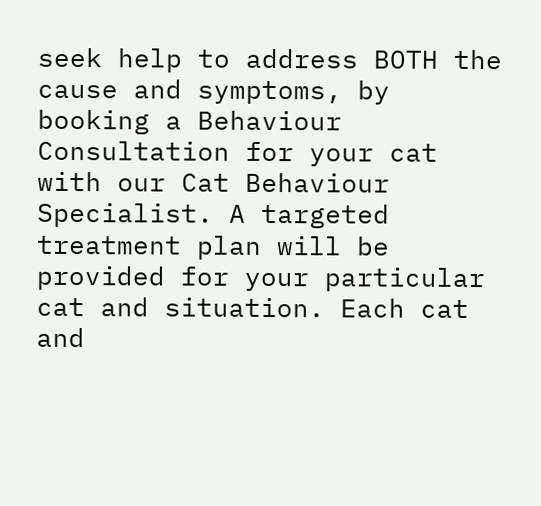seek help to address BOTH the cause and symptoms, by booking a Behaviour Consultation for your cat with our Cat Behaviour Specialist. A targeted treatment plan will be provided for your particular cat and situation. Each cat and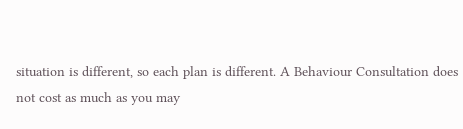situation is different, so each plan is different. A Behaviour Consultation does not cost as much as you may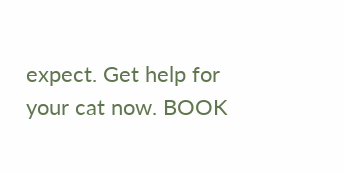expect. Get help for your cat now. BOOK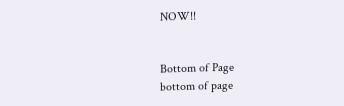NOW!!


Bottom of Page
bottom of page